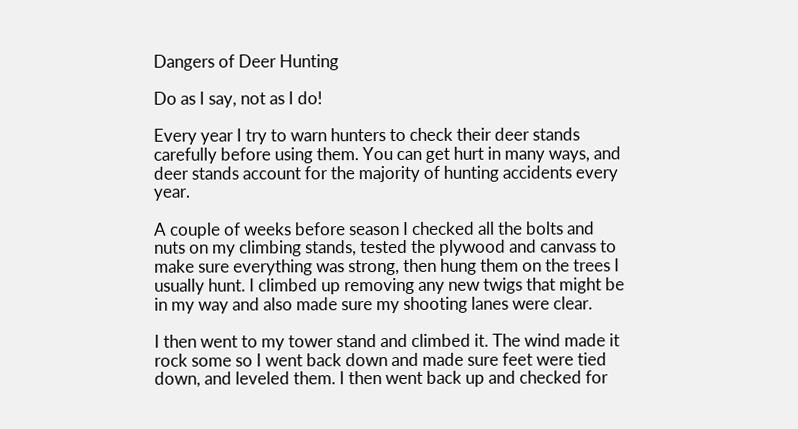Dangers of Deer Hunting

Do as I say, not as I do!

Every year I try to warn hunters to check their deer stands carefully before using them. You can get hurt in many ways, and deer stands account for the majority of hunting accidents every year.

A couple of weeks before season I checked all the bolts and nuts on my climbing stands, tested the plywood and canvass to make sure everything was strong, then hung them on the trees I usually hunt. I climbed up removing any new twigs that might be in my way and also made sure my shooting lanes were clear.

I then went to my tower stand and climbed it. The wind made it rock some so I went back down and made sure feet were tied down, and leveled them. I then went back up and checked for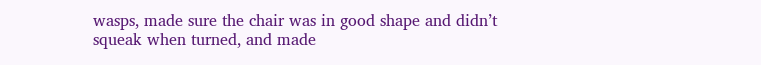wasps, made sure the chair was in good shape and didn’t squeak when turned, and made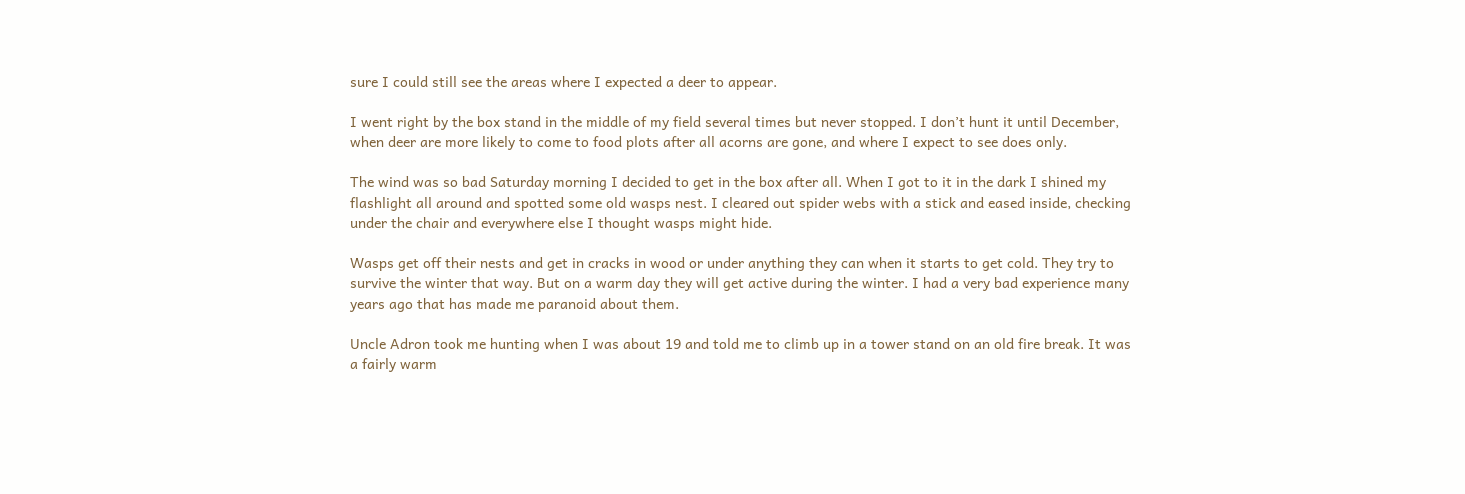sure I could still see the areas where I expected a deer to appear.

I went right by the box stand in the middle of my field several times but never stopped. I don’t hunt it until December, when deer are more likely to come to food plots after all acorns are gone, and where I expect to see does only.

The wind was so bad Saturday morning I decided to get in the box after all. When I got to it in the dark I shined my flashlight all around and spotted some old wasps nest. I cleared out spider webs with a stick and eased inside, checking under the chair and everywhere else I thought wasps might hide.

Wasps get off their nests and get in cracks in wood or under anything they can when it starts to get cold. They try to survive the winter that way. But on a warm day they will get active during the winter. I had a very bad experience many years ago that has made me paranoid about them.

Uncle Adron took me hunting when I was about 19 and told me to climb up in a tower stand on an old fire break. It was a fairly warm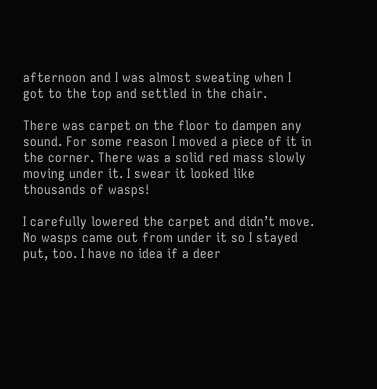afternoon and I was almost sweating when I got to the top and settled in the chair.

There was carpet on the floor to dampen any sound. For some reason I moved a piece of it in the corner. There was a solid red mass slowly moving under it. I swear it looked like thousands of wasps!

I carefully lowered the carpet and didn’t move. No wasps came out from under it so I stayed put, too. I have no idea if a deer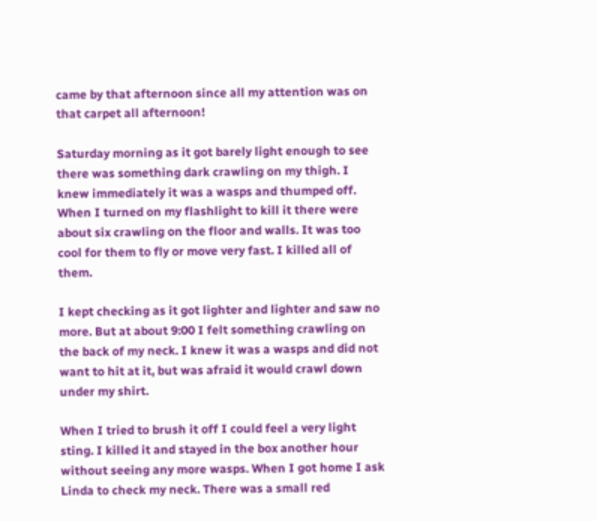came by that afternoon since all my attention was on that carpet all afternoon!

Saturday morning as it got barely light enough to see there was something dark crawling on my thigh. I knew immediately it was a wasps and thumped off. When I turned on my flashlight to kill it there were about six crawling on the floor and walls. It was too cool for them to fly or move very fast. I killed all of them.

I kept checking as it got lighter and lighter and saw no more. But at about 9:00 I felt something crawling on the back of my neck. I knew it was a wasps and did not want to hit at it, but was afraid it would crawl down under my shirt.

When I tried to brush it off I could feel a very light sting. I killed it and stayed in the box another hour without seeing any more wasps. When I got home I ask Linda to check my neck. There was a small red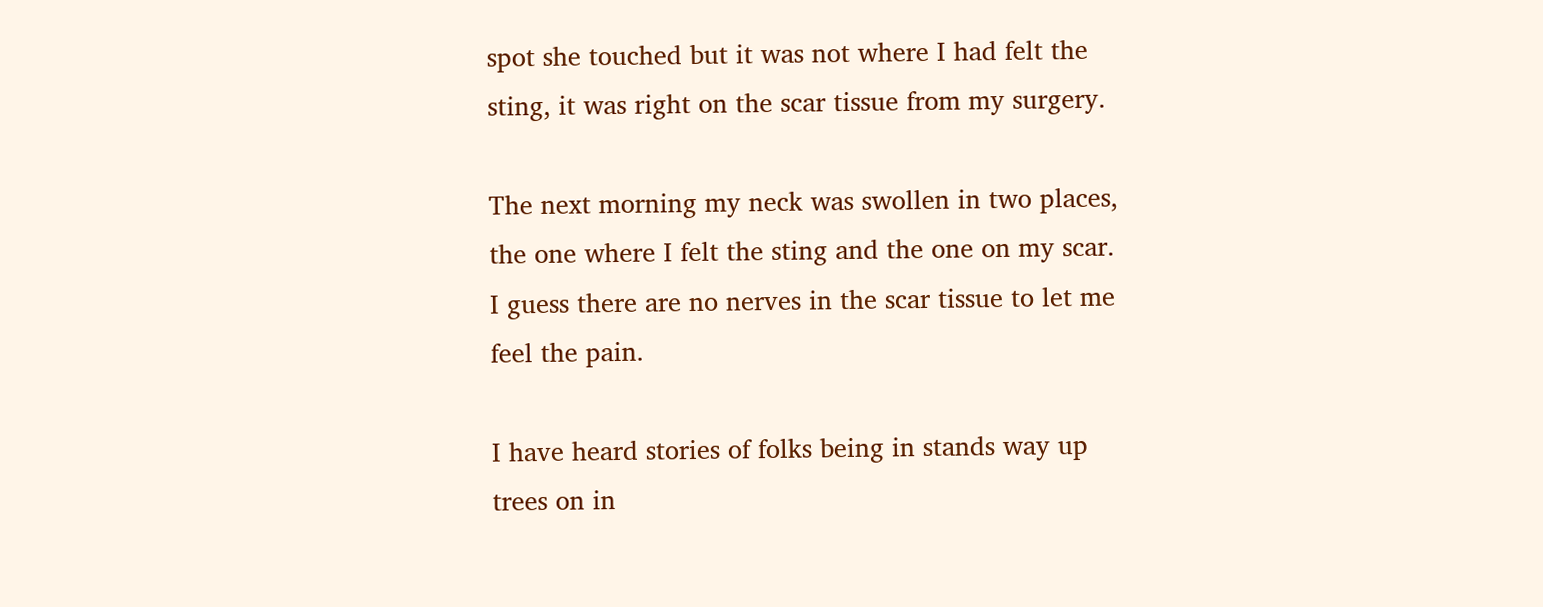spot she touched but it was not where I had felt the sting, it was right on the scar tissue from my surgery.

The next morning my neck was swollen in two places, the one where I felt the sting and the one on my scar. I guess there are no nerves in the scar tissue to let me feel the pain.

I have heard stories of folks being in stands way up trees on in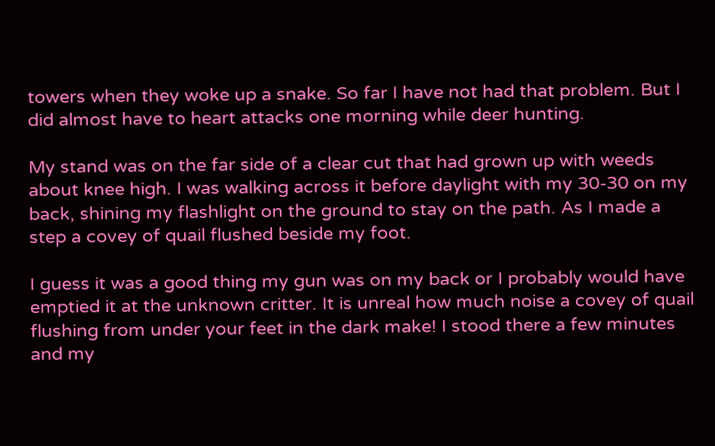towers when they woke up a snake. So far I have not had that problem. But I did almost have to heart attacks one morning while deer hunting.

My stand was on the far side of a clear cut that had grown up with weeds about knee high. I was walking across it before daylight with my 30-30 on my back, shining my flashlight on the ground to stay on the path. As I made a step a covey of quail flushed beside my foot.

I guess it was a good thing my gun was on my back or I probably would have emptied it at the unknown critter. It is unreal how much noise a covey of quail flushing from under your feet in the dark make! I stood there a few minutes and my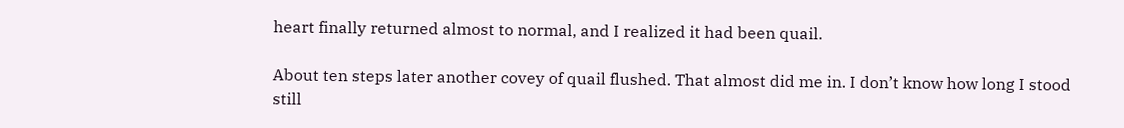heart finally returned almost to normal, and I realized it had been quail.

About ten steps later another covey of quail flushed. That almost did me in. I don’t know how long I stood still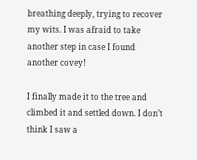breathing deeply, trying to recover my wits. I was afraid to take another step in case I found another covey!

I finally made it to the tree and climbed it and settled down. I don’t think I saw a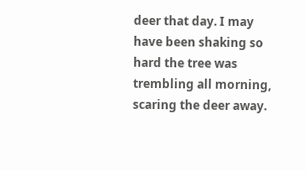deer that day. I may have been shaking so hard the tree was trembling all morning, scaring the deer away.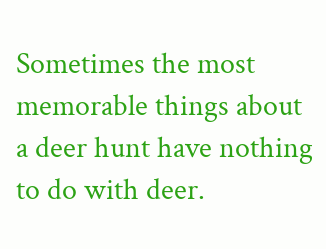Sometimes the most memorable things about a deer hunt have nothing to do with deer.